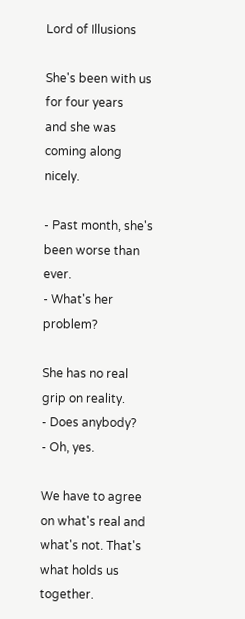Lord of Illusions

She's been with us for four years
and she was coming along nicely.

- Past month, she's been worse than ever.
- What's her problem?

She has no real grip on reality.
- Does anybody?
- Oh, yes.

We have to agree on what's real and
what's not. That's what holds us together.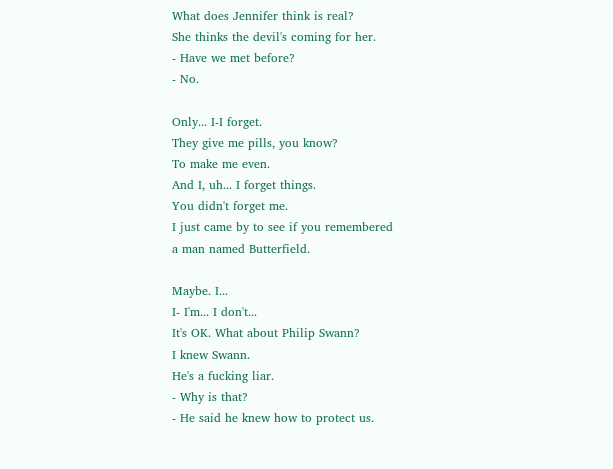What does Jennifer think is real?
She thinks the devil's coming for her.
- Have we met before?
- No.

Only... I-I forget.
They give me pills, you know?
To make me even.
And I, uh... I forget things.
You didn't forget me.
I just came by to see if you remembered
a man named Butterfield.

Maybe. I...
I- I'm... I don't...
It's OK. What about Philip Swann?
I knew Swann.
He's a fucking liar.
- Why is that?
- He said he knew how to protect us.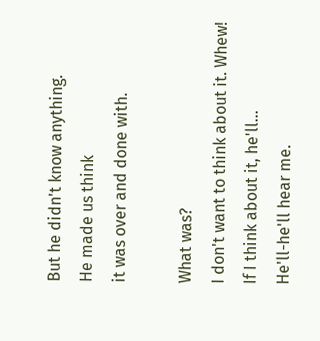But he didn't know anything.
He made us think
it was over and done with.

What was?
I don't want to think about it. Whew!
If I think about it, he'll...
He'll-he'll hear me.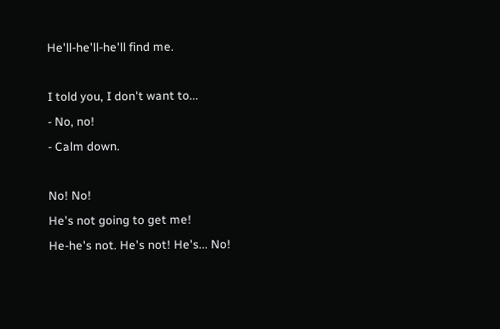He'll-he'll-he'll find me.

I told you, I don't want to...
- No, no!
- Calm down.

No! No!
He's not going to get me!
He-he's not. He's not! He's... No!